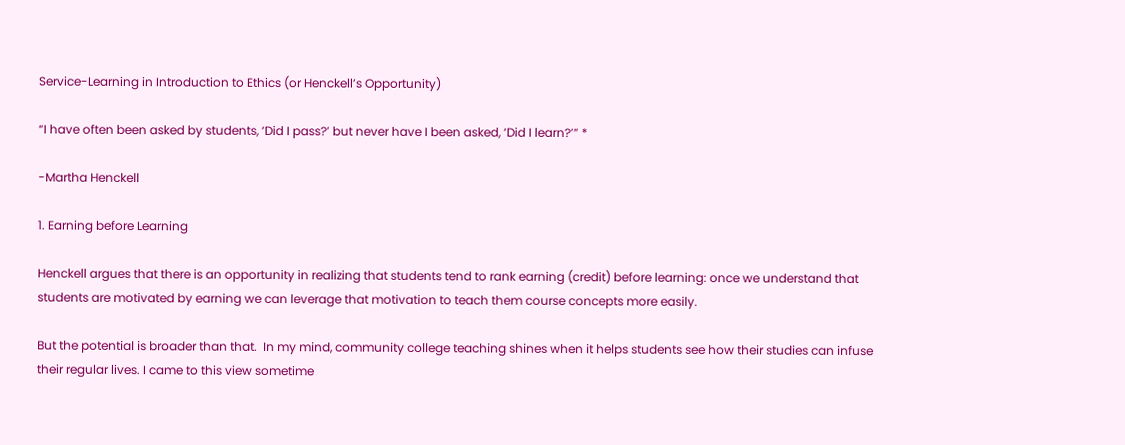Service-Learning in Introduction to Ethics (or Henckell’s Opportunity)

“I have often been asked by students, ‘Did I pass?’ but never have I been asked, ‘Did I learn?’” *

-Martha Henckell

1. Earning before Learning

Henckell argues that there is an opportunity in realizing that students tend to rank earning (credit) before learning: once we understand that students are motivated by earning we can leverage that motivation to teach them course concepts more easily.

But the potential is broader than that.  In my mind, community college teaching shines when it helps students see how their studies can infuse their regular lives. I came to this view sometime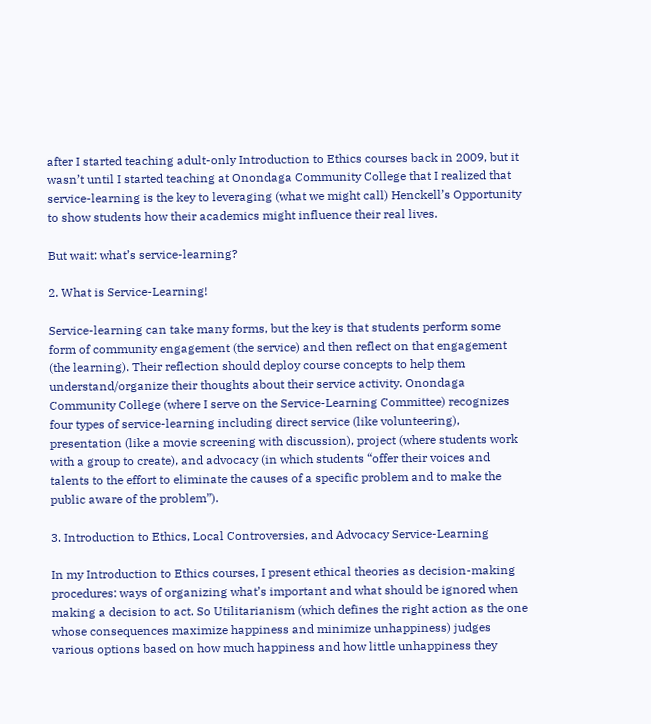after I started teaching adult-only Introduction to Ethics courses back in 2009, but it wasn’t until I started teaching at Onondaga Community College that I realized that service-learning is the key to leveraging (what we might call) Henckell’s Opportunity to show students how their academics might influence their real lives.

But wait: what’s service-learning?

2. What is Service-Learning!

Service-learning can take many forms, but the key is that students perform some form of community engagement (the service) and then reflect on that engagement (the learning). Their reflection should deploy course concepts to help them understand/organize their thoughts about their service activity. Onondaga Community College (where I serve on the Service-Learning Committee) recognizes four types of service-learning including direct service (like volunteering), presentation (like a movie screening with discussion), project (where students work with a group to create), and advocacy (in which students “offer their voices and talents to the effort to eliminate the causes of a specific problem and to make the public aware of the problem”).

3. Introduction to Ethics, Local Controversies, and Advocacy Service-Learning

In my Introduction to Ethics courses, I present ethical theories as decision-making procedures: ways of organizing what’s important and what should be ignored when making a decision to act. So Utilitarianism (which defines the right action as the one whose consequences maximize happiness and minimize unhappiness) judges various options based on how much happiness and how little unhappiness they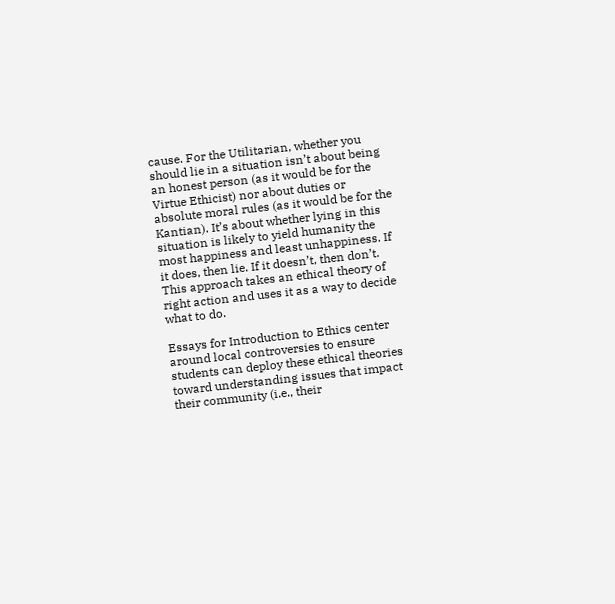cause. For the Utilitarian, whether you should lie in a situation isn’t about being an honest person (as it would be for the Virtue Ethicist) nor about duties or absolute moral rules (as it would be for the Kantian). It’s about whether lying in this situation is likely to yield humanity the most happiness and least unhappiness. If it does, then lie. If it doesn’t, then don’t. This approach takes an ethical theory of right action and uses it as a way to decide what to do.

Essays for Introduction to Ethics center around local controversies to ensure students can deploy these ethical theories toward understanding issues that impact their community (i.e., their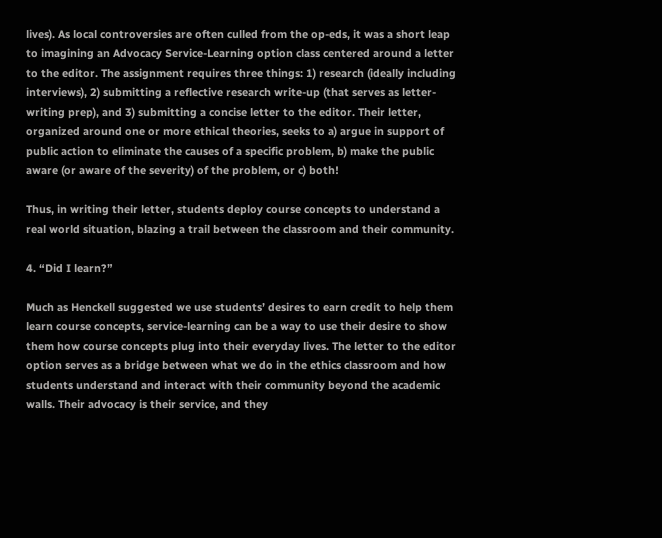lives). As local controversies are often culled from the op-eds, it was a short leap to imagining an Advocacy Service-Learning option class centered around a letter to the editor. The assignment requires three things: 1) research (ideally including interviews), 2) submitting a reflective research write-up (that serves as letter-writing prep), and 3) submitting a concise letter to the editor. Their letter, organized around one or more ethical theories, seeks to a) argue in support of public action to eliminate the causes of a specific problem, b) make the public aware (or aware of the severity) of the problem, or c) both!

Thus, in writing their letter, students deploy course concepts to understand a real world situation, blazing a trail between the classroom and their community.

4. “Did I learn?”

Much as Henckell suggested we use students’ desires to earn credit to help them learn course concepts, service-learning can be a way to use their desire to show them how course concepts plug into their everyday lives. The letter to the editor option serves as a bridge between what we do in the ethics classroom and how students understand and interact with their community beyond the academic walls. Their advocacy is their service, and they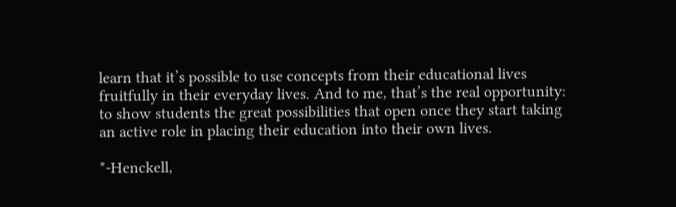learn that it’s possible to use concepts from their educational lives fruitfully in their everyday lives. And to me, that’s the real opportunity: to show students the great possibilities that open once they start taking an active role in placing their education into their own lives.

*-Henckell,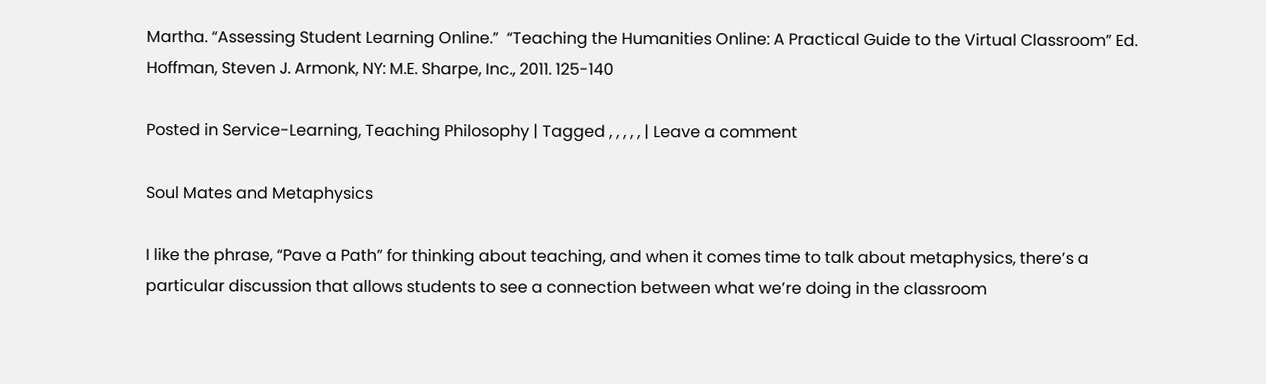Martha. “Assessing Student Learning Online.”  “Teaching the Humanities Online: A Practical Guide to the Virtual Classroom” Ed. Hoffman, Steven J. Armonk, NY: M.E. Sharpe, Inc., 2011. 125-140

Posted in Service-Learning, Teaching Philosophy | Tagged , , , , , | Leave a comment

Soul Mates and Metaphysics

I like the phrase, “Pave a Path” for thinking about teaching, and when it comes time to talk about metaphysics, there’s a particular discussion that allows students to see a connection between what we’re doing in the classroom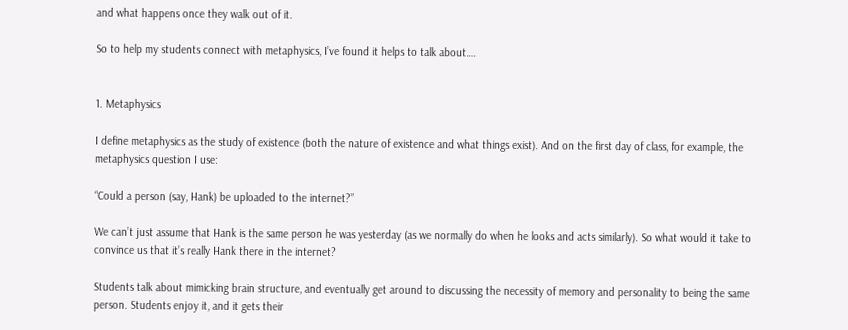and what happens once they walk out of it.

So to help my students connect with metaphysics, I’ve found it helps to talk about….


1. Metaphysics

I define metaphysics as the study of existence (both the nature of existence and what things exist). And on the first day of class, for example, the metaphysics question I use:

“Could a person (say, Hank) be uploaded to the internet?”

We can’t just assume that Hank is the same person he was yesterday (as we normally do when he looks and acts similarly). So what would it take to convince us that it’s really Hank there in the internet?

Students talk about mimicking brain structure, and eventually get around to discussing the necessity of memory and personality to being the same person. Students enjoy it, and it gets their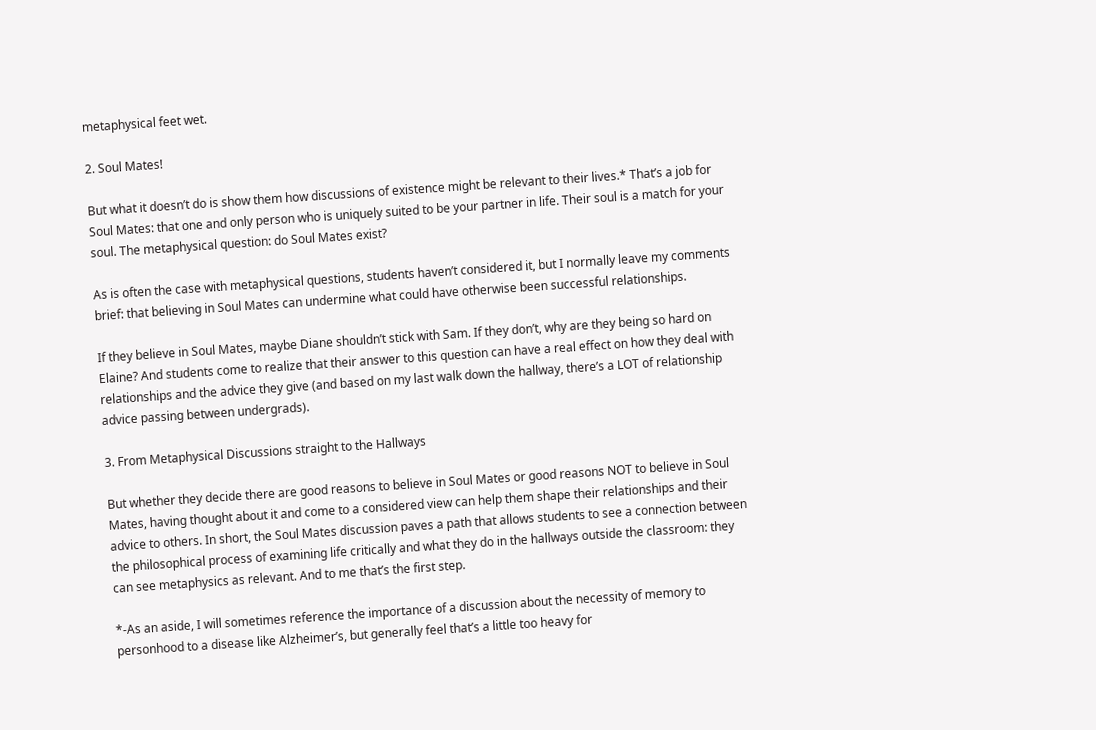metaphysical feet wet.

2. Soul Mates!

But what it doesn’t do is show them how discussions of existence might be relevant to their lives.* That’s a job for Soul Mates: that one and only person who is uniquely suited to be your partner in life. Their soul is a match for your soul. The metaphysical question: do Soul Mates exist?

As is often the case with metaphysical questions, students haven’t considered it, but I normally leave my comments brief: that believing in Soul Mates can undermine what could have otherwise been successful relationships.

If they believe in Soul Mates, maybe Diane shouldn’t stick with Sam. If they don’t, why are they being so hard on Elaine? And students come to realize that their answer to this question can have a real effect on how they deal with relationships and the advice they give (and based on my last walk down the hallway, there’s a LOT of relationship advice passing between undergrads).

3. From Metaphysical Discussions straight to the Hallways

But whether they decide there are good reasons to believe in Soul Mates or good reasons NOT to believe in Soul Mates, having thought about it and come to a considered view can help them shape their relationships and their advice to others. In short, the Soul Mates discussion paves a path that allows students to see a connection between the philosophical process of examining life critically and what they do in the hallways outside the classroom: they can see metaphysics as relevant. And to me that’s the first step.

*-As an aside, I will sometimes reference the importance of a discussion about the necessity of memory to personhood to a disease like Alzheimer’s, but generally feel that’s a little too heavy for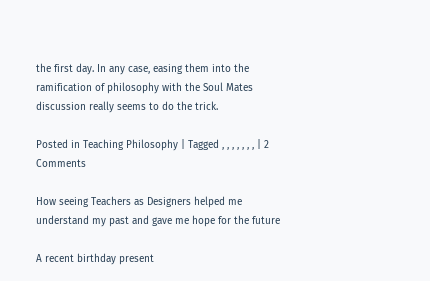the first day. In any case, easing them into the ramification of philosophy with the Soul Mates discussion really seems to do the trick.

Posted in Teaching Philosophy | Tagged , , , , , , , | 2 Comments

How seeing Teachers as Designers helped me understand my past and gave me hope for the future

A recent birthday present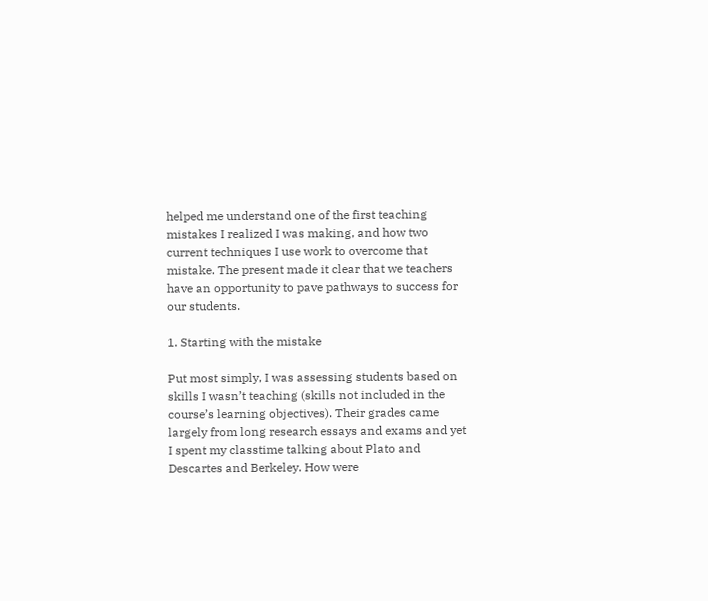helped me understand one of the first teaching mistakes I realized I was making, and how two current techniques I use work to overcome that mistake. The present made it clear that we teachers have an opportunity to pave pathways to success for our students.

1. Starting with the mistake

Put most simply, I was assessing students based on skills I wasn’t teaching (skills not included in the course’s learning objectives). Their grades came largely from long research essays and exams and yet I spent my classtime talking about Plato and Descartes and Berkeley. How were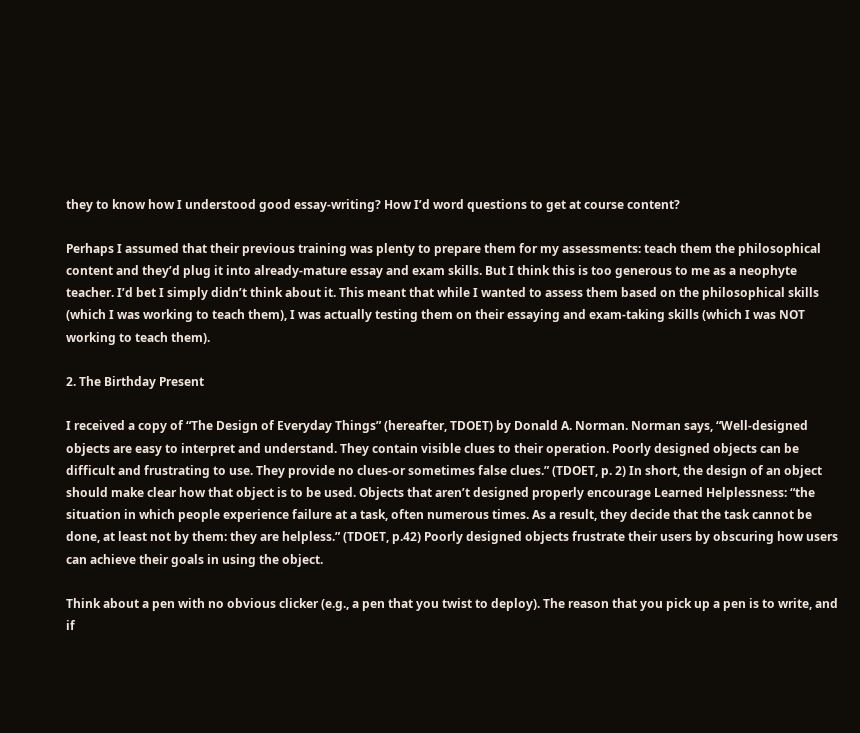they to know how I understood good essay-writing? How I’d word questions to get at course content?

Perhaps I assumed that their previous training was plenty to prepare them for my assessments: teach them the philosophical content and they’d plug it into already-mature essay and exam skills. But I think this is too generous to me as a neophyte teacher. I’d bet I simply didn’t think about it. This meant that while I wanted to assess them based on the philosophical skills (which I was working to teach them), I was actually testing them on their essaying and exam-taking skills (which I was NOT working to teach them).

2. The Birthday Present

I received a copy of “The Design of Everyday Things” (hereafter, TDOET) by Donald A. Norman. Norman says, “Well-designed objects are easy to interpret and understand. They contain visible clues to their operation. Poorly designed objects can be difficult and frustrating to use. They provide no clues-or sometimes false clues.” (TDOET, p. 2) In short, the design of an object should make clear how that object is to be used. Objects that aren’t designed properly encourage Learned Helplessness: “the situation in which people experience failure at a task, often numerous times. As a result, they decide that the task cannot be done, at least not by them: they are helpless.” (TDOET, p.42) Poorly designed objects frustrate their users by obscuring how users can achieve their goals in using the object.

Think about a pen with no obvious clicker (e.g., a pen that you twist to deploy). The reason that you pick up a pen is to write, and if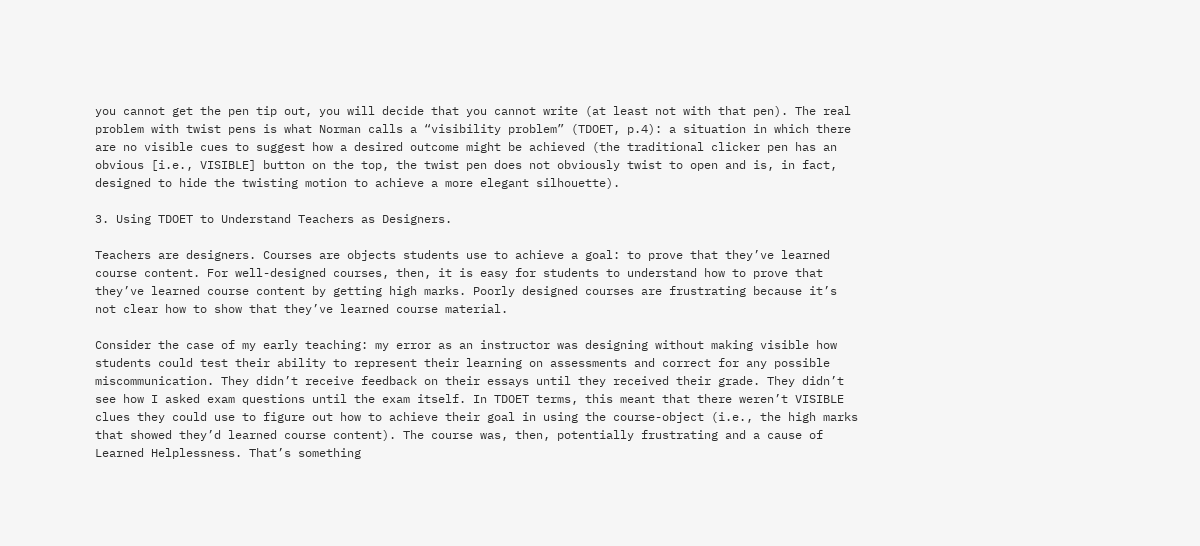you cannot get the pen tip out, you will decide that you cannot write (at least not with that pen). The real problem with twist pens is what Norman calls a “visibility problem” (TDOET, p.4): a situation in which there are no visible cues to suggest how a desired outcome might be achieved (the traditional clicker pen has an obvious [i.e., VISIBLE] button on the top, the twist pen does not obviously twist to open and is, in fact, designed to hide the twisting motion to achieve a more elegant silhouette).

3. Using TDOET to Understand Teachers as Designers.

Teachers are designers. Courses are objects students use to achieve a goal: to prove that they’ve learned course content. For well-designed courses, then, it is easy for students to understand how to prove that they’ve learned course content by getting high marks. Poorly designed courses are frustrating because it’s not clear how to show that they’ve learned course material.

Consider the case of my early teaching: my error as an instructor was designing without making visible how students could test their ability to represent their learning on assessments and correct for any possible miscommunication. They didn’t receive feedback on their essays until they received their grade. They didn’t see how I asked exam questions until the exam itself. In TDOET terms, this meant that there weren’t VISIBLE clues they could use to figure out how to achieve their goal in using the course-object (i.e., the high marks that showed they’d learned course content). The course was, then, potentially frustrating and a cause of Learned Helplessness. That’s something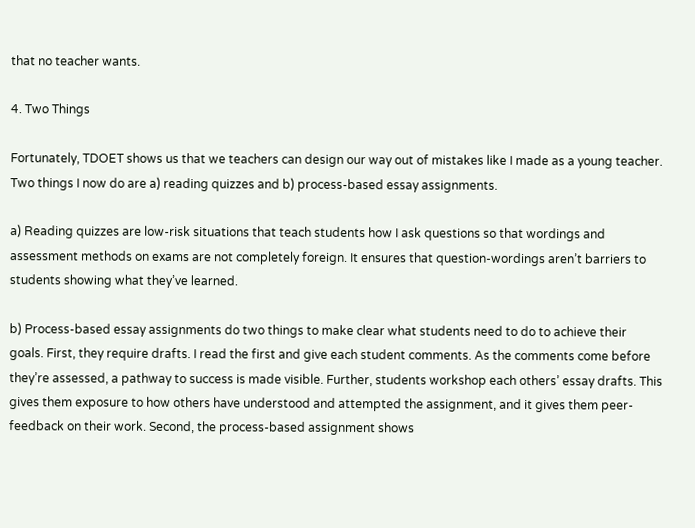that no teacher wants.

4. Two Things

Fortunately, TDOET shows us that we teachers can design our way out of mistakes like I made as a young teacher. Two things I now do are a) reading quizzes and b) process-based essay assignments.

a) Reading quizzes are low-risk situations that teach students how I ask questions so that wordings and assessment methods on exams are not completely foreign. It ensures that question-wordings aren’t barriers to students showing what they’ve learned.

b) Process-based essay assignments do two things to make clear what students need to do to achieve their goals. First, they require drafts. I read the first and give each student comments. As the comments come before they’re assessed, a pathway to success is made visible. Further, students workshop each others’ essay drafts. This gives them exposure to how others have understood and attempted the assignment, and it gives them peer-feedback on their work. Second, the process-based assignment shows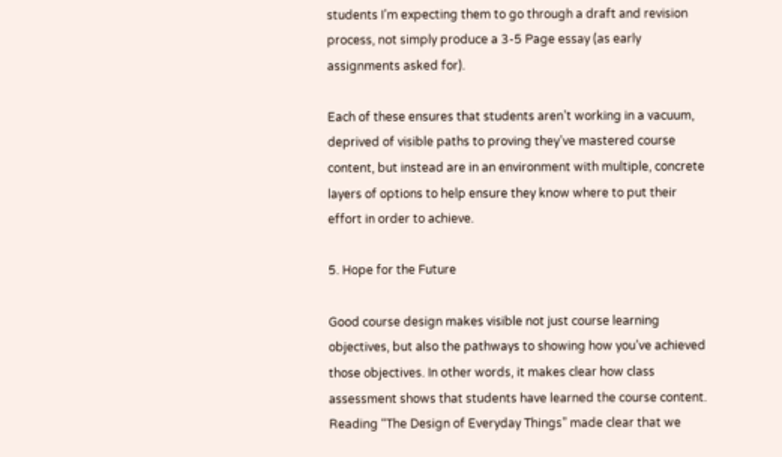students I’m expecting them to go through a draft and revision process, not simply produce a 3-5 Page essay (as early assignments asked for).

Each of these ensures that students aren’t working in a vacuum, deprived of visible paths to proving they’ve mastered course content, but instead are in an environment with multiple, concrete layers of options to help ensure they know where to put their effort in order to achieve.

5. Hope for the Future

Good course design makes visible not just course learning objectives, but also the pathways to showing how you’ve achieved those objectives. In other words, it makes clear how class assessment shows that students have learned the course content. Reading “The Design of Everyday Things” made clear that we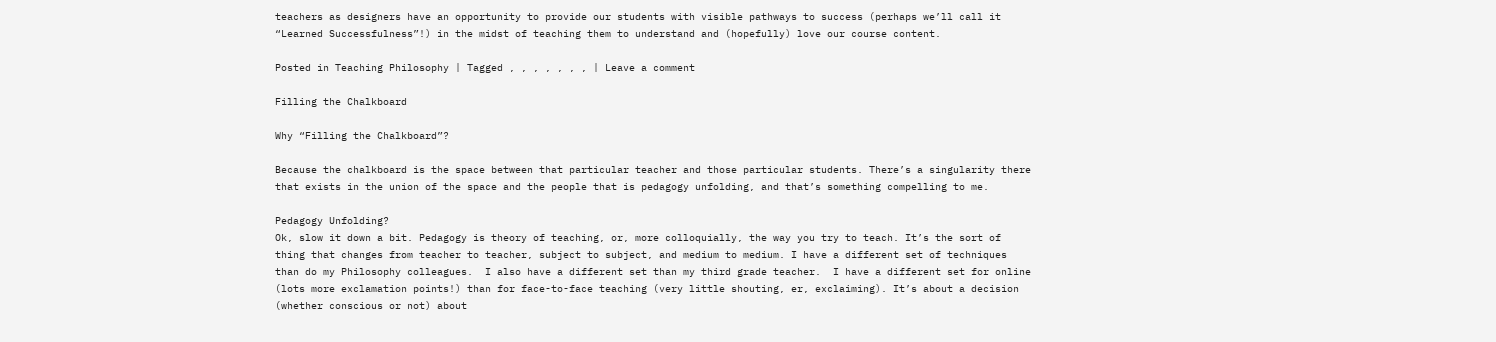teachers as designers have an opportunity to provide our students with visible pathways to success (perhaps we’ll call it “Learned Successfulness”!) in the midst of teaching them to understand and (hopefully) love our course content.

Posted in Teaching Philosophy | Tagged , , , , , , , | Leave a comment

Filling the Chalkboard

Why “Filling the Chalkboard”?

Because the chalkboard is the space between that particular teacher and those particular students. There’s a singularity there that exists in the union of the space and the people that is pedagogy unfolding, and that’s something compelling to me.

Pedagogy Unfolding?
Ok, slow it down a bit. Pedagogy is theory of teaching, or, more colloquially, the way you try to teach. It’s the sort of thing that changes from teacher to teacher, subject to subject, and medium to medium. I have a different set of techniques than do my Philosophy colleagues.  I also have a different set than my third grade teacher.  I have a different set for online (lots more exclamation points!) than for face-to-face teaching (very little shouting, er, exclaiming). It’s about a decision (whether conscious or not) about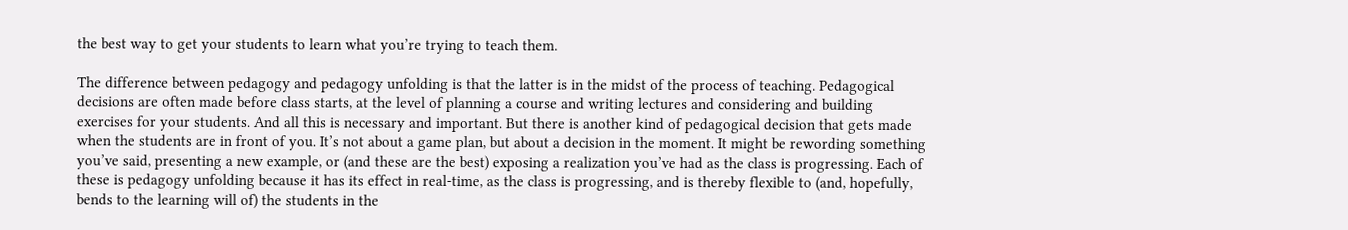the best way to get your students to learn what you’re trying to teach them.

The difference between pedagogy and pedagogy unfolding is that the latter is in the midst of the process of teaching. Pedagogical decisions are often made before class starts, at the level of planning a course and writing lectures and considering and building exercises for your students. And all this is necessary and important. But there is another kind of pedagogical decision that gets made when the students are in front of you. It’s not about a game plan, but about a decision in the moment. It might be rewording something you’ve said, presenting a new example, or (and these are the best) exposing a realization you’ve had as the class is progressing. Each of these is pedagogy unfolding because it has its effect in real-time, as the class is progressing, and is thereby flexible to (and, hopefully, bends to the learning will of) the students in the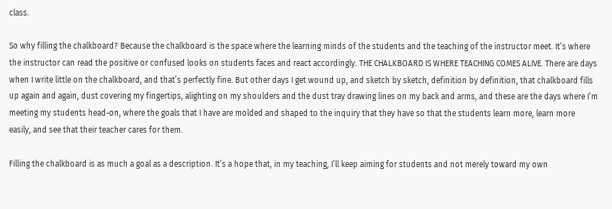class.

So why filling the chalkboard? Because the chalkboard is the space where the learning minds of the students and the teaching of the instructor meet. It’s where the instructor can read the positive or confused looks on students faces and react accordingly. THE CHALKBOARD IS WHERE TEACHING COMES ALIVE. There are days when I write little on the chalkboard, and that’s perfectly fine. But other days I get wound up, and sketch by sketch, definition by definition, that chalkboard fills up again and again, dust covering my fingertips, alighting on my shoulders and the dust tray drawing lines on my back and arms, and these are the days where I’m meeting my students head-on, where the goals that I have are molded and shaped to the inquiry that they have so that the students learn more, learn more easily, and see that their teacher cares for them.

Filling the chalkboard is as much a goal as a description. It’s a hope that, in my teaching, I’ll keep aiming for students and not merely toward my own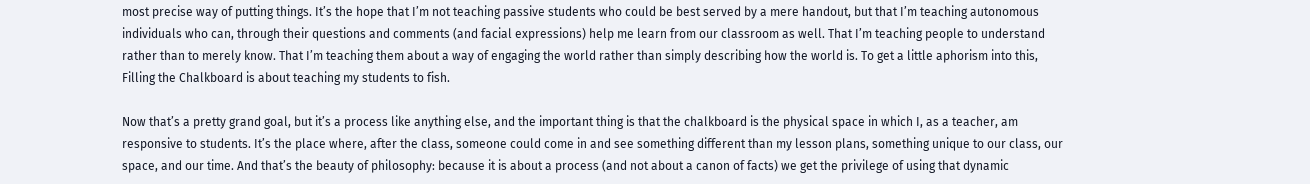most precise way of putting things. It’s the hope that I’m not teaching passive students who could be best served by a mere handout, but that I’m teaching autonomous individuals who can, through their questions and comments (and facial expressions) help me learn from our classroom as well. That I’m teaching people to understand rather than to merely know. That I’m teaching them about a way of engaging the world rather than simply describing how the world is. To get a little aphorism into this, Filling the Chalkboard is about teaching my students to fish.

Now that’s a pretty grand goal, but it’s a process like anything else, and the important thing is that the chalkboard is the physical space in which I, as a teacher, am responsive to students. It’s the place where, after the class, someone could come in and see something different than my lesson plans, something unique to our class, our space, and our time. And that’s the beauty of philosophy: because it is about a process (and not about a canon of facts) we get the privilege of using that dynamic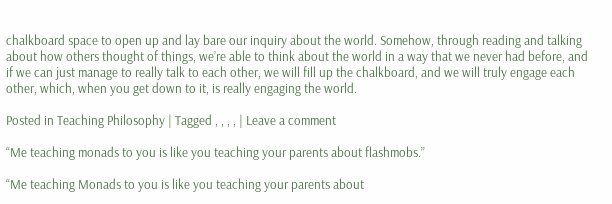chalkboard space to open up and lay bare our inquiry about the world. Somehow, through reading and talking about how others thought of things, we’re able to think about the world in a way that we never had before, and if we can just manage to really talk to each other, we will fill up the chalkboard, and we will truly engage each other, which, when you get down to it, is really engaging the world.

Posted in Teaching Philosophy | Tagged , , , , | Leave a comment

“Me teaching monads to you is like you teaching your parents about flashmobs.”

“Me teaching Monads to you is like you teaching your parents about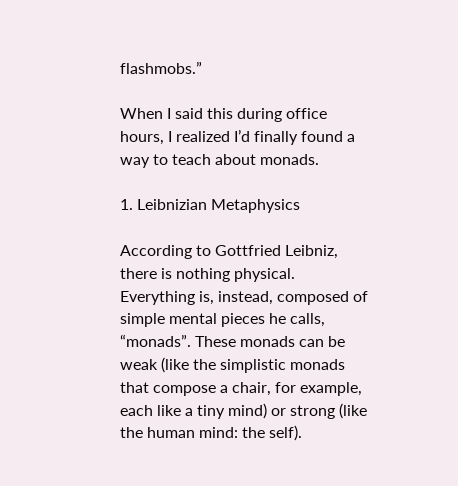flashmobs.”

When I said this during office hours, I realized I’d finally found a way to teach about monads.

1. Leibnizian Metaphysics

According to Gottfried Leibniz, there is nothing physical. Everything is, instead, composed of simple mental pieces he calls, “monads”. These monads can be weak (like the simplistic monads that compose a chair, for example, each like a tiny mind) or strong (like the human mind: the self).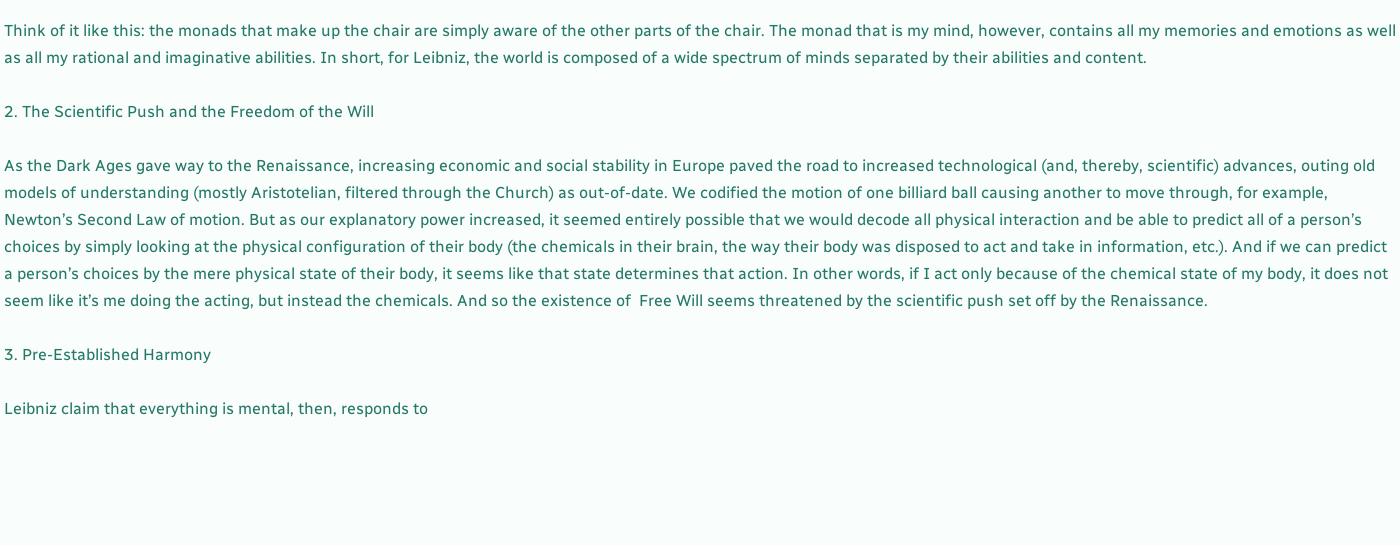Think of it like this: the monads that make up the chair are simply aware of the other parts of the chair. The monad that is my mind, however, contains all my memories and emotions as well as all my rational and imaginative abilities. In short, for Leibniz, the world is composed of a wide spectrum of minds separated by their abilities and content.

2. The Scientific Push and the Freedom of the Will

As the Dark Ages gave way to the Renaissance, increasing economic and social stability in Europe paved the road to increased technological (and, thereby, scientific) advances, outing old models of understanding (mostly Aristotelian, filtered through the Church) as out-of-date. We codified the motion of one billiard ball causing another to move through, for example, Newton’s Second Law of motion. But as our explanatory power increased, it seemed entirely possible that we would decode all physical interaction and be able to predict all of a person’s choices by simply looking at the physical configuration of their body (the chemicals in their brain, the way their body was disposed to act and take in information, etc.). And if we can predict a person’s choices by the mere physical state of their body, it seems like that state determines that action. In other words, if I act only because of the chemical state of my body, it does not seem like it’s me doing the acting, but instead the chemicals. And so the existence of  Free Will seems threatened by the scientific push set off by the Renaissance.

3. Pre-Established Harmony

Leibniz claim that everything is mental, then, responds to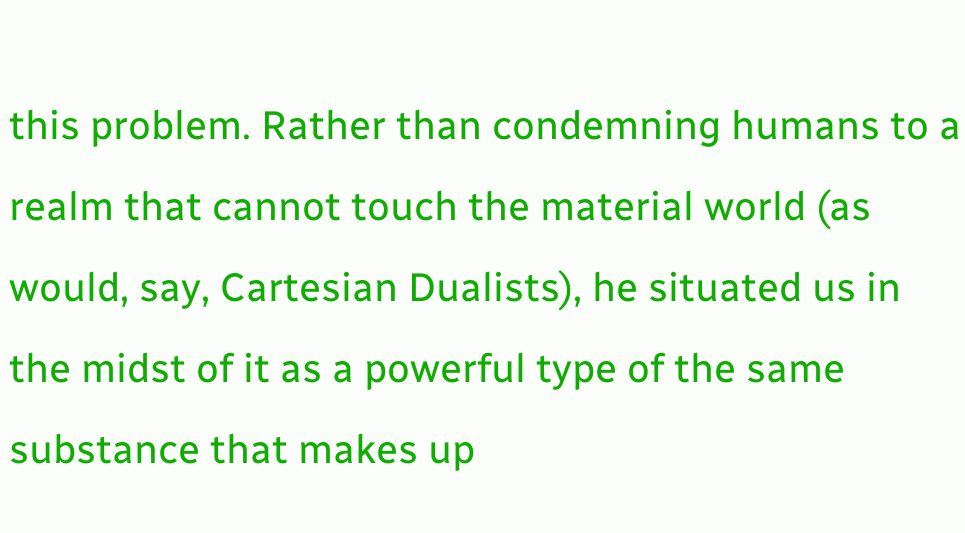this problem. Rather than condemning humans to a realm that cannot touch the material world (as would, say, Cartesian Dualists), he situated us in the midst of it as a powerful type of the same substance that makes up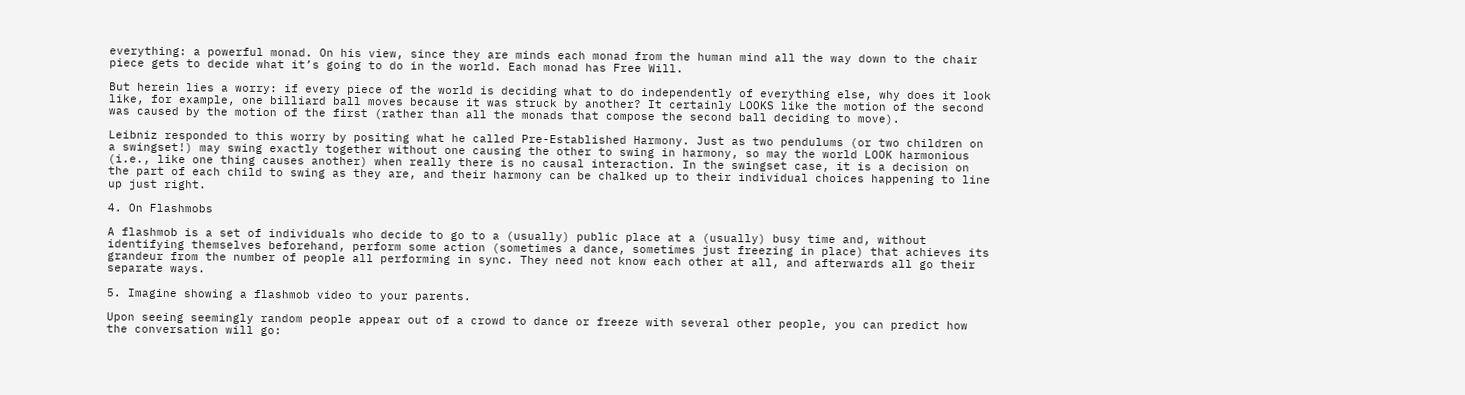everything: a powerful monad. On his view, since they are minds each monad from the human mind all the way down to the chair piece gets to decide what it’s going to do in the world. Each monad has Free Will.

But herein lies a worry: if every piece of the world is deciding what to do independently of everything else, why does it look like, for example, one billiard ball moves because it was struck by another? It certainly LOOKS like the motion of the second was caused by the motion of the first (rather than all the monads that compose the second ball deciding to move).

Leibniz responded to this worry by positing what he called Pre-Established Harmony. Just as two pendulums (or two children on a swingset!) may swing exactly together without one causing the other to swing in harmony, so may the world LOOK harmonious (i.e., like one thing causes another) when really there is no causal interaction. In the swingset case, it is a decision on the part of each child to swing as they are, and their harmony can be chalked up to their individual choices happening to line up just right.

4. On Flashmobs

A flashmob is a set of individuals who decide to go to a (usually) public place at a (usually) busy time and, without identifying themselves beforehand, perform some action (sometimes a dance, sometimes just freezing in place) that achieves its grandeur from the number of people all performing in sync. They need not know each other at all, and afterwards all go their separate ways.

5. Imagine showing a flashmob video to your parents.

Upon seeing seemingly random people appear out of a crowd to dance or freeze with several other people, you can predict how the conversation will go: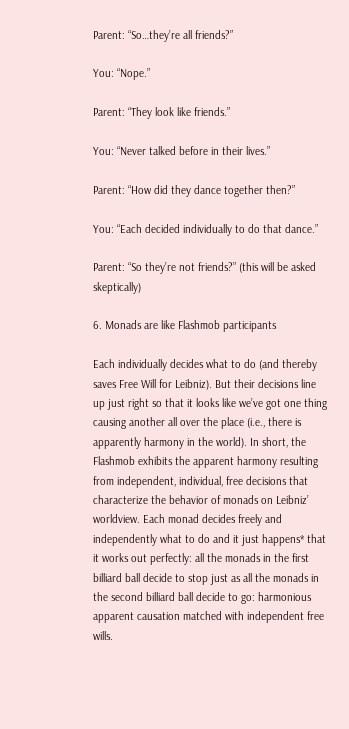Parent: “So…they’re all friends?”

You: “Nope.”

Parent: “They look like friends.”

You: “Never talked before in their lives.”

Parent: “How did they dance together then?”

You: “Each decided individually to do that dance.”

Parent: “So they’re not friends?” (this will be asked skeptically)

6. Monads are like Flashmob participants

Each individually decides what to do (and thereby saves Free Will for Leibniz). But their decisions line up just right so that it looks like we’ve got one thing causing another all over the place (i.e., there is apparently harmony in the world). In short, the Flashmob exhibits the apparent harmony resulting from independent, individual, free decisions that characterize the behavior of monads on Leibniz’ worldview. Each monad decides freely and independently what to do and it just happens* that it works out perfectly: all the monads in the first billiard ball decide to stop just as all the monads in the second billiard ball decide to go: harmonious apparent causation matched with independent free wills.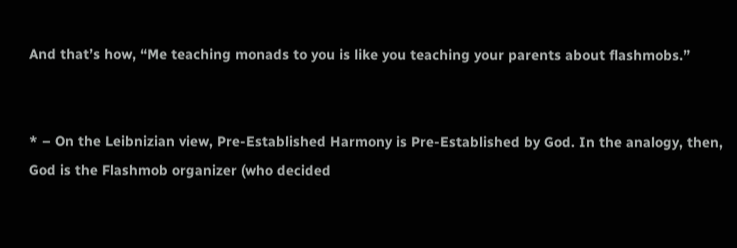And that’s how, “Me teaching monads to you is like you teaching your parents about flashmobs.”


* – On the Leibnizian view, Pre-Established Harmony is Pre-Established by God. In the analogy, then, God is the Flashmob organizer (who decided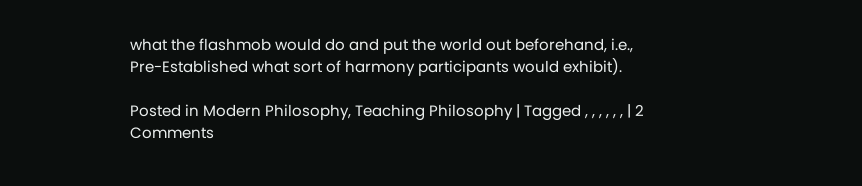what the flashmob would do and put the world out beforehand, i.e., Pre-Established what sort of harmony participants would exhibit).

Posted in Modern Philosophy, Teaching Philosophy | Tagged , , , , , , | 2 Comments